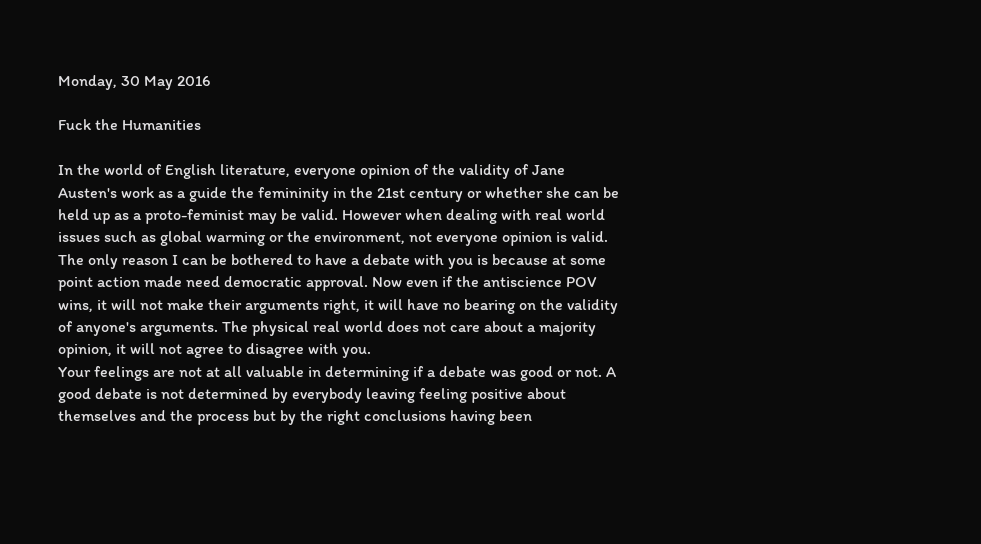Monday, 30 May 2016

Fuck the Humanities

In the world of English literature, everyone opinion of the validity of Jane Austen's work as a guide the femininity in the 21st century or whether she can be held up as a proto-feminist may be valid. However when dealing with real world issues such as global warming or the environment, not everyone opinion is valid.
The only reason I can be bothered to have a debate with you is because at some point action made need democratic approval. Now even if the antiscience POV wins, it will not make their arguments right, it will have no bearing on the validity of anyone's arguments. The physical real world does not care about a majority opinion, it will not agree to disagree with you.
Your feelings are not at all valuable in determining if a debate was good or not. A good debate is not determined by everybody leaving feeling positive about themselves and the process but by the right conclusions having been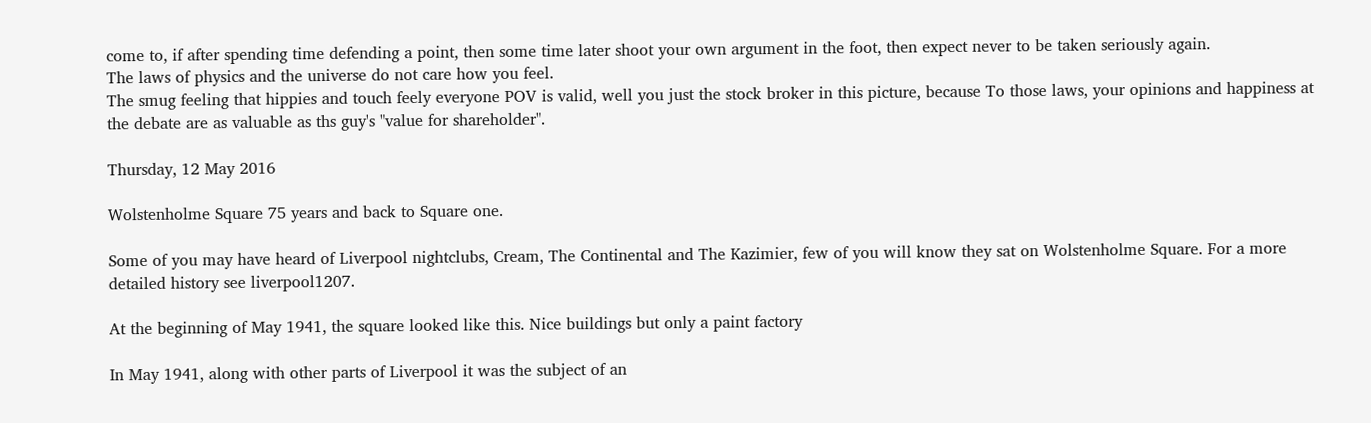come to, if after spending time defending a point, then some time later shoot your own argument in the foot, then expect never to be taken seriously again.
The laws of physics and the universe do not care how you feel.
The smug feeling that hippies and touch feely everyone POV is valid, well you just the stock broker in this picture, because To those laws, your opinions and happiness at the debate are as valuable as ths guy's "value for shareholder".

Thursday, 12 May 2016

Wolstenholme Square 75 years and back to Square one.

Some of you may have heard of Liverpool nightclubs, Cream, The Continental and The Kazimier, few of you will know they sat on Wolstenholme Square. For a more detailed history see liverpool1207.

At the beginning of May 1941, the square looked like this. Nice buildings but only a paint factory

In May 1941, along with other parts of Liverpool it was the subject of an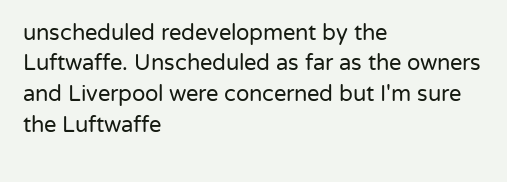unscheduled redevelopment by the Luftwaffe. Unscheduled as far as the owners and Liverpool were concerned but I'm sure the Luftwaffe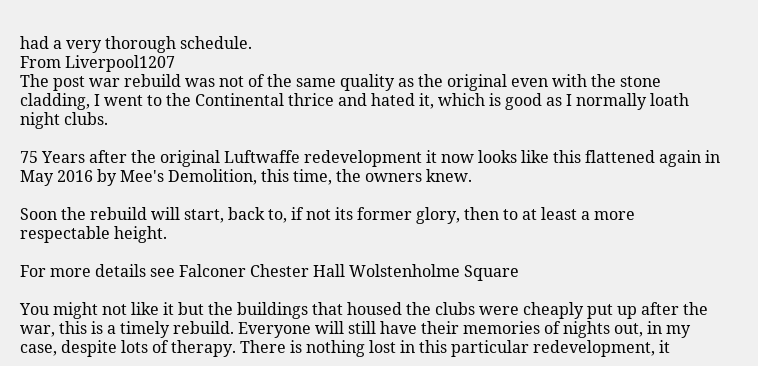had a very thorough schedule.
From Liverpool1207
The post war rebuild was not of the same quality as the original even with the stone cladding, I went to the Continental thrice and hated it, which is good as I normally loath night clubs.

75 Years after the original Luftwaffe redevelopment it now looks like this flattened again in May 2016 by Mee's Demolition, this time, the owners knew.

Soon the rebuild will start, back to, if not its former glory, then to at least a more respectable height.

For more details see Falconer Chester Hall Wolstenholme Square

You might not like it but the buildings that housed the clubs were cheaply put up after the war, this is a timely rebuild. Everyone will still have their memories of nights out, in my case, despite lots of therapy. There is nothing lost in this particular redevelopment, it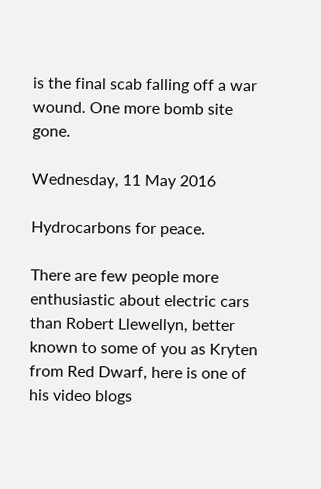is the final scab falling off a war wound. One more bomb site gone.

Wednesday, 11 May 2016

Hydrocarbons for peace.

There are few people more enthusiastic about electric cars than Robert Llewellyn, better known to some of you as Kryten from Red Dwarf, here is one of his video blogs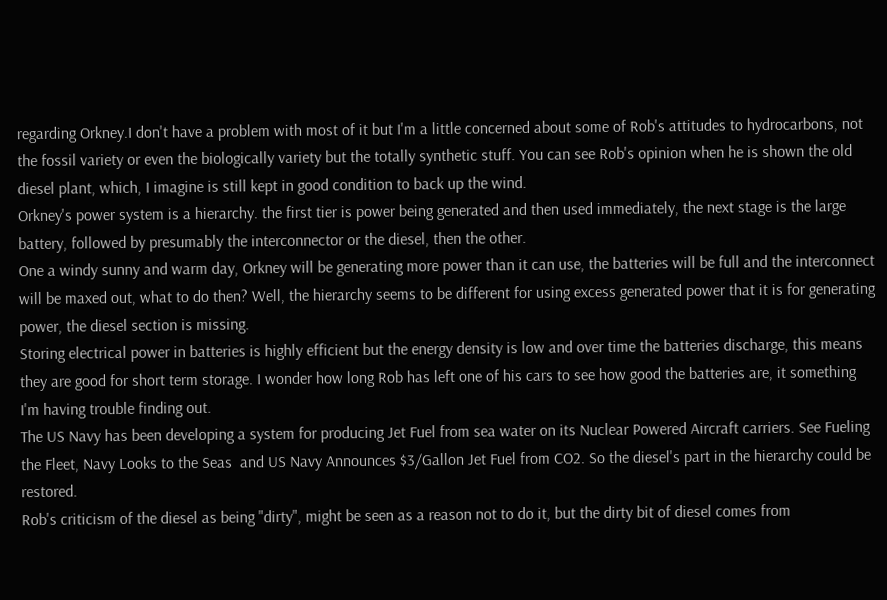regarding Orkney.I don't have a problem with most of it but I'm a little concerned about some of Rob's attitudes to hydrocarbons, not the fossil variety or even the biologically variety but the totally synthetic stuff. You can see Rob's opinion when he is shown the old diesel plant, which, I imagine is still kept in good condition to back up the wind.
Orkney's power system is a hierarchy. the first tier is power being generated and then used immediately, the next stage is the large battery, followed by presumably the interconnector or the diesel, then the other.
One a windy sunny and warm day, Orkney will be generating more power than it can use, the batteries will be full and the interconnect will be maxed out, what to do then? Well, the hierarchy seems to be different for using excess generated power that it is for generating power, the diesel section is missing.
Storing electrical power in batteries is highly efficient but the energy density is low and over time the batteries discharge, this means they are good for short term storage. I wonder how long Rob has left one of his cars to see how good the batteries are, it something I'm having trouble finding out.
The US Navy has been developing a system for producing Jet Fuel from sea water on its Nuclear Powered Aircraft carriers. See Fueling the Fleet, Navy Looks to the Seas  and US Navy Announces $3/Gallon Jet Fuel from CO2. So the diesel's part in the hierarchy could be restored.
Rob's criticism of the diesel as being "dirty", might be seen as a reason not to do it, but the dirty bit of diesel comes from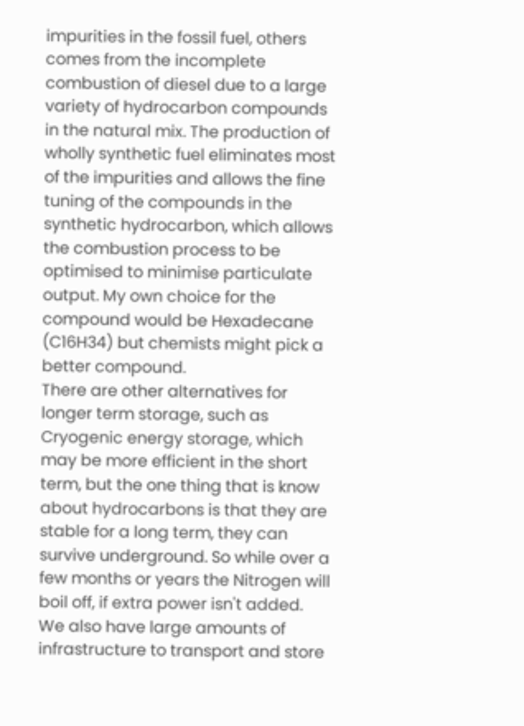impurities in the fossil fuel, others comes from the incomplete combustion of diesel due to a large variety of hydrocarbon compounds in the natural mix. The production of wholly synthetic fuel eliminates most of the impurities and allows the fine tuning of the compounds in the synthetic hydrocarbon, which allows the combustion process to be optimised to minimise particulate output. My own choice for the compound would be Hexadecane (C16H34) but chemists might pick a better compound.
There are other alternatives for longer term storage, such as Cryogenic energy storage, which may be more efficient in the short term, but the one thing that is know about hydrocarbons is that they are stable for a long term, they can survive underground. So while over a few months or years the Nitrogen will boil off, if extra power isn't added.
We also have large amounts of infrastructure to transport and store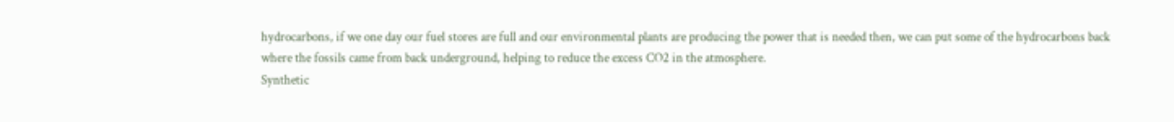hydrocarbons, if we one day our fuel stores are full and our environmental plants are producing the power that is needed then, we can put some of the hydrocarbons back where the fossils came from back underground, helping to reduce the excess CO2 in the atmosphere.
Synthetic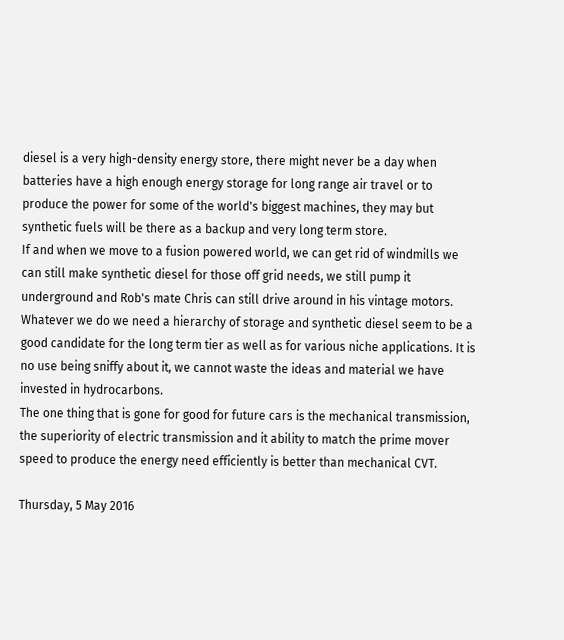diesel is a very high-density energy store, there might never be a day when batteries have a high enough energy storage for long range air travel or to produce the power for some of the world's biggest machines, they may but synthetic fuels will be there as a backup and very long term store.
If and when we move to a fusion powered world, we can get rid of windmills we can still make synthetic diesel for those off grid needs, we still pump it underground and Rob's mate Chris can still drive around in his vintage motors.
Whatever we do we need a hierarchy of storage and synthetic diesel seem to be a good candidate for the long term tier as well as for various niche applications. It is no use being sniffy about it, we cannot waste the ideas and material we have invested in hydrocarbons.
The one thing that is gone for good for future cars is the mechanical transmission, the superiority of electric transmission and it ability to match the prime mover speed to produce the energy need efficiently is better than mechanical CVT.

Thursday, 5 May 2016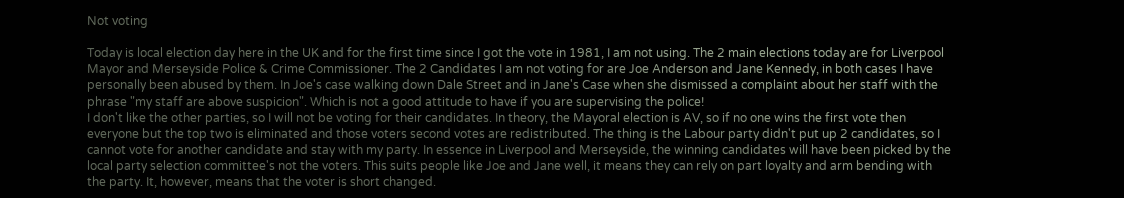Not voting

Today is local election day here in the UK and for the first time since I got the vote in 1981, I am not using. The 2 main elections today are for Liverpool Mayor and Merseyside Police & Crime Commissioner. The 2 Candidates I am not voting for are Joe Anderson and Jane Kennedy, in both cases I have personally been abused by them. In Joe's case walking down Dale Street and in Jane's Case when she dismissed a complaint about her staff with the phrase "my staff are above suspicion". Which is not a good attitude to have if you are supervising the police!
I don't like the other parties, so I will not be voting for their candidates. In theory, the Mayoral election is AV, so if no one wins the first vote then everyone but the top two is eliminated and those voters second votes are redistributed. The thing is the Labour party didn't put up 2 candidates, so I cannot vote for another candidate and stay with my party. In essence in Liverpool and Merseyside, the winning candidates will have been picked by the local party selection committee's not the voters. This suits people like Joe and Jane well, it means they can rely on part loyalty and arm bending with the party. It, however, means that the voter is short changed.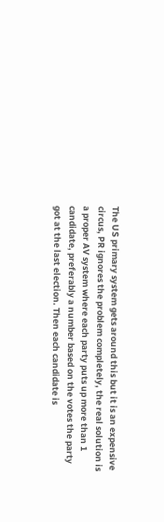The US primary system gets around this but it is an expensive circus, PR ignores the problem completely, the real solution is a proper AV system where each party puts up more than 1 candidate, preferably a number based on the votes the party got at the last election. Then each candidate is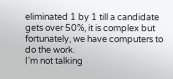eliminated 1 by 1 till a candidate gets over 50%, it is complex but fortunately, we have computers to do the work.
I'm not talking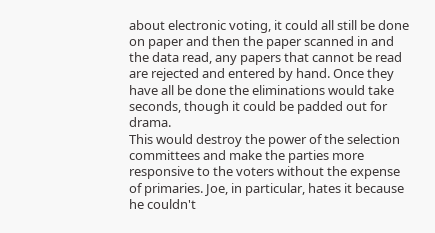about electronic voting, it could all still be done on paper and then the paper scanned in and the data read, any papers that cannot be read are rejected and entered by hand. Once they have all be done the eliminations would take seconds, though it could be padded out for drama.
This would destroy the power of the selection committees and make the parties more responsive to the voters without the expense of primaries. Joe, in particular, hates it because he couldn't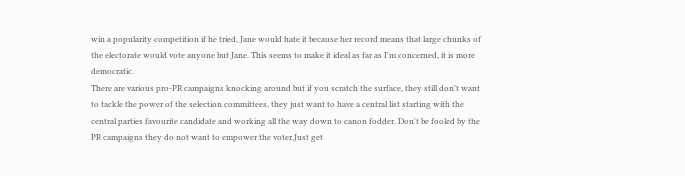win a popularity competition if he tried, Jane would hate it because her record means that large chunks of the electorate would vote anyone but Jane. This seems to make it ideal as far as I'm concerned, it is more democratic.
There are various pro-PR campaigns knocking around but if you scratch the surface, they still don't want to tackle the power of the selection committees, they just want to have a central list starting with the central parties favourite candidate and working all the way down to canon fodder. Don't be fooled by the PR campaigns they do not want to empower the voter.Just get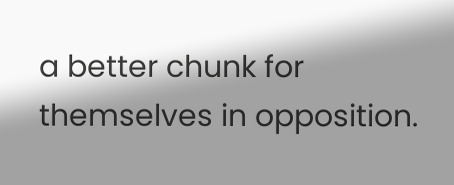a better chunk for themselves in opposition.